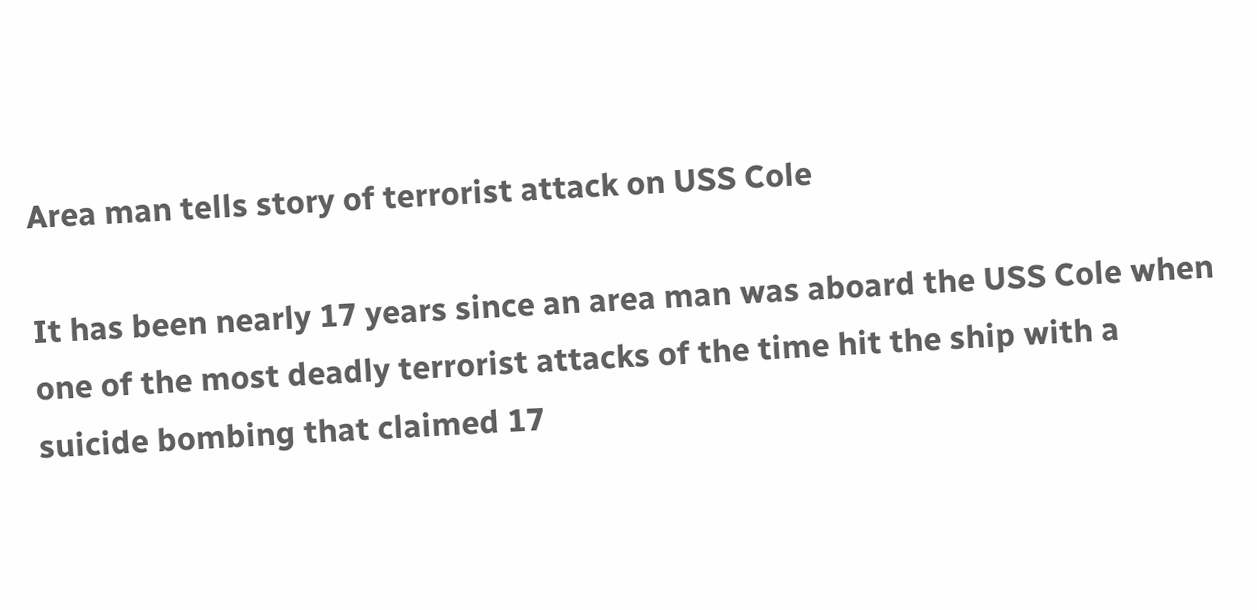Area man tells story of terrorist attack on USS Cole

It has been nearly 17 years since an area man was aboard the USS Cole when one of the most deadly terrorist attacks of the time hit the ship with a suicide bombing that claimed 17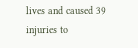lives and caused 39 injuries to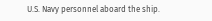U.S. Navy personnel aboard the ship.